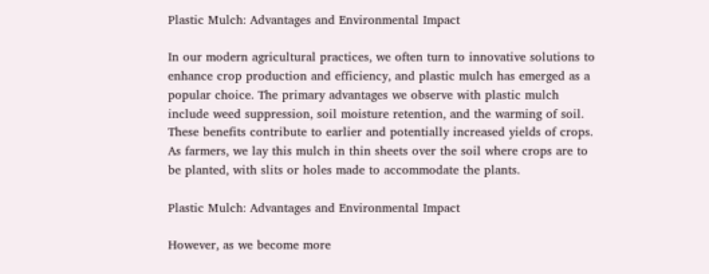Plastic Mulch: Advantages and Environmental Impact

In our modern agricultural practices, we often turn to innovative solutions to enhance crop production and efficiency, and plastic mulch has emerged as a popular choice. The primary advantages we observe with plastic mulch include weed suppression, soil moisture retention, and the warming of soil. These benefits contribute to earlier and potentially increased yields of crops. As farmers, we lay this mulch in thin sheets over the soil where crops are to be planted, with slits or holes made to accommodate the plants.

Plastic Mulch: Advantages and Environmental Impact

However, as we become more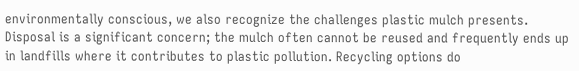environmentally conscious, we also recognize the challenges plastic mulch presents. Disposal is a significant concern; the mulch often cannot be reused and frequently ends up in landfills where it contributes to plastic pollution. Recycling options do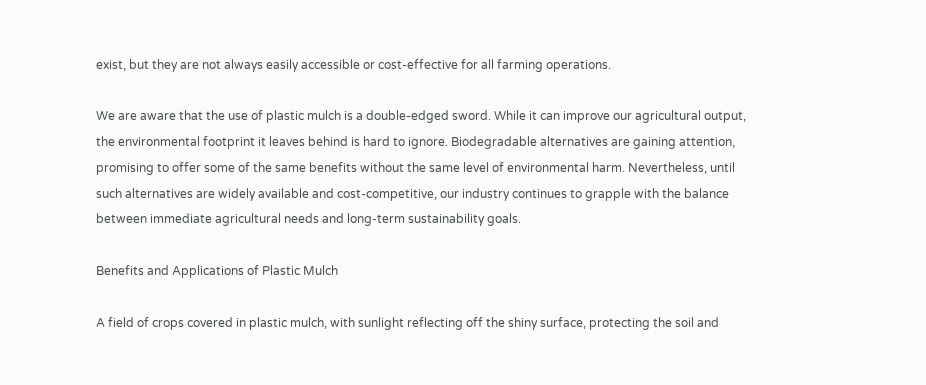exist, but they are not always easily accessible or cost-effective for all farming operations.

We are aware that the use of plastic mulch is a double-edged sword. While it can improve our agricultural output, the environmental footprint it leaves behind is hard to ignore. Biodegradable alternatives are gaining attention, promising to offer some of the same benefits without the same level of environmental harm. Nevertheless, until such alternatives are widely available and cost-competitive, our industry continues to grapple with the balance between immediate agricultural needs and long-term sustainability goals.

Benefits and Applications of Plastic Mulch

A field of crops covered in plastic mulch, with sunlight reflecting off the shiny surface, protecting the soil and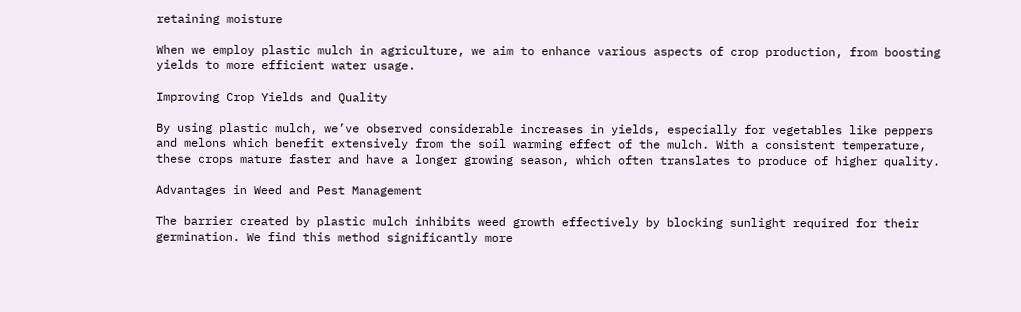retaining moisture

When we employ plastic mulch in agriculture, we aim to enhance various aspects of crop production, from boosting yields to more efficient water usage.

Improving Crop Yields and Quality

By using plastic mulch, we’ve observed considerable increases in yields, especially for vegetables like peppers and melons which benefit extensively from the soil warming effect of the mulch. With a consistent temperature, these crops mature faster and have a longer growing season, which often translates to produce of higher quality.

Advantages in Weed and Pest Management

The barrier created by plastic mulch inhibits weed growth effectively by blocking sunlight required for their germination. We find this method significantly more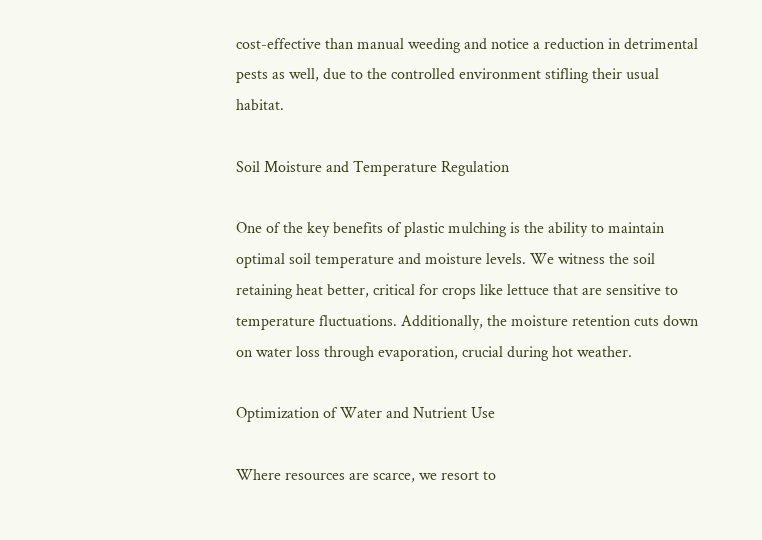cost-effective than manual weeding and notice a reduction in detrimental pests as well, due to the controlled environment stifling their usual habitat.

Soil Moisture and Temperature Regulation

One of the key benefits of plastic mulching is the ability to maintain optimal soil temperature and moisture levels. We witness the soil retaining heat better, critical for crops like lettuce that are sensitive to temperature fluctuations. Additionally, the moisture retention cuts down on water loss through evaporation, crucial during hot weather.

Optimization of Water and Nutrient Use

Where resources are scarce, we resort to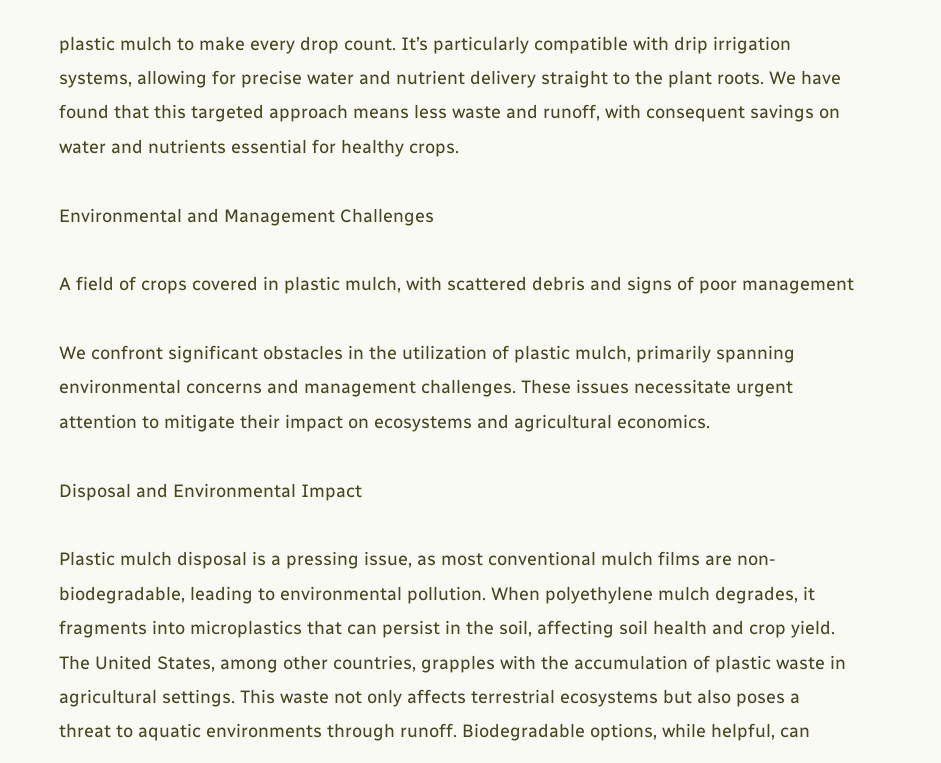plastic mulch to make every drop count. It’s particularly compatible with drip irrigation systems, allowing for precise water and nutrient delivery straight to the plant roots. We have found that this targeted approach means less waste and runoff, with consequent savings on water and nutrients essential for healthy crops.

Environmental and Management Challenges

A field of crops covered in plastic mulch, with scattered debris and signs of poor management

We confront significant obstacles in the utilization of plastic mulch, primarily spanning environmental concerns and management challenges. These issues necessitate urgent attention to mitigate their impact on ecosystems and agricultural economics.

Disposal and Environmental Impact

Plastic mulch disposal is a pressing issue, as most conventional mulch films are non-biodegradable, leading to environmental pollution. When polyethylene mulch degrades, it fragments into microplastics that can persist in the soil, affecting soil health and crop yield. The United States, among other countries, grapples with the accumulation of plastic waste in agricultural settings. This waste not only affects terrestrial ecosystems but also poses a threat to aquatic environments through runoff. Biodegradable options, while helpful, can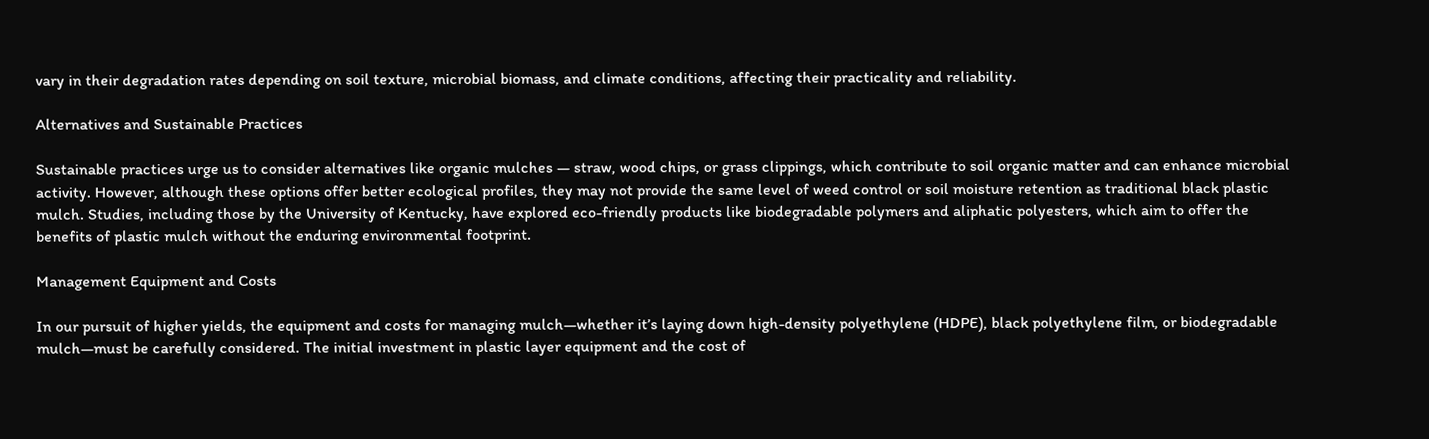vary in their degradation rates depending on soil texture, microbial biomass, and climate conditions, affecting their practicality and reliability.

Alternatives and Sustainable Practices

Sustainable practices urge us to consider alternatives like organic mulches — straw, wood chips, or grass clippings, which contribute to soil organic matter and can enhance microbial activity. However, although these options offer better ecological profiles, they may not provide the same level of weed control or soil moisture retention as traditional black plastic mulch. Studies, including those by the University of Kentucky, have explored eco-friendly products like biodegradable polymers and aliphatic polyesters, which aim to offer the benefits of plastic mulch without the enduring environmental footprint.

Management Equipment and Costs

In our pursuit of higher yields, the equipment and costs for managing mulch—whether it’s laying down high-density polyethylene (HDPE), black polyethylene film, or biodegradable mulch—must be carefully considered. The initial investment in plastic layer equipment and the cost of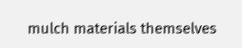mulch materials themselves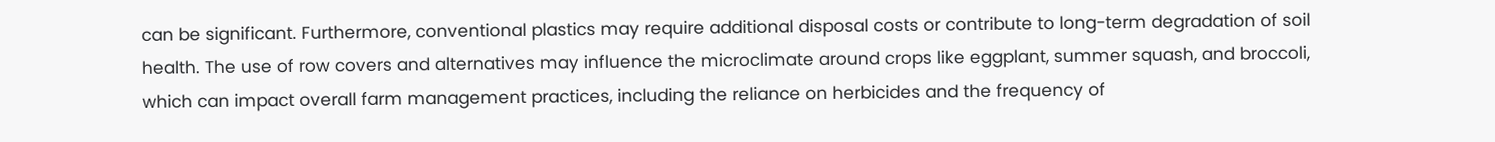can be significant. Furthermore, conventional plastics may require additional disposal costs or contribute to long-term degradation of soil health. The use of row covers and alternatives may influence the microclimate around crops like eggplant, summer squash, and broccoli, which can impact overall farm management practices, including the reliance on herbicides and the frequency of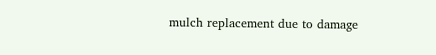mulch replacement due to damage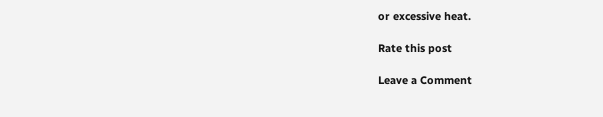or excessive heat.

Rate this post

Leave a Comment